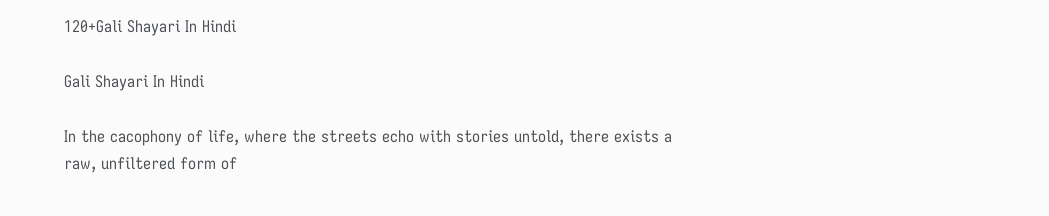120+Gali Shayari In Hindi

Gali Shayari In Hindi

In the cacophony of life, where the streets echo with stories untold, there exists a raw, unfiltered form of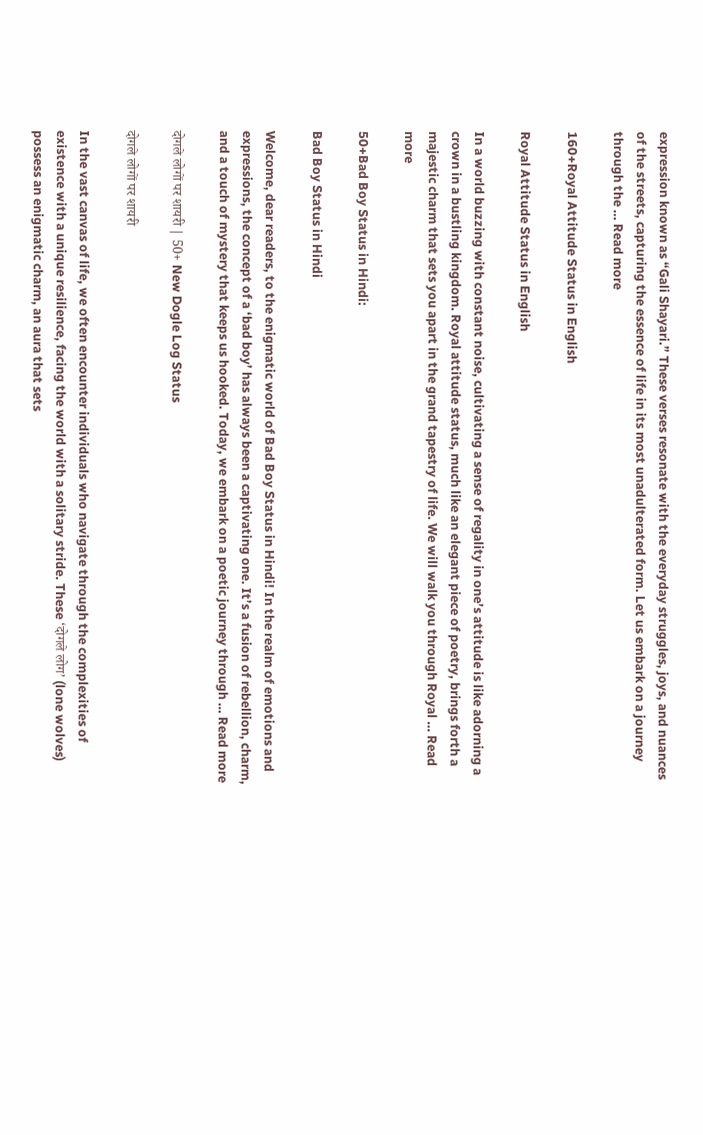expression known as “Gali Shayari.” These verses resonate with the everyday struggles, joys, and nuances of the streets, capturing the essence of life in its most unadulterated form. Let us embark on a journey through the … Read more

160+Royal Attitude Status in English

Royal Attitude Status in English

In a world buzzing with constant noise, cultivating a sense of regality in one’s attitude is like adorning a crown in a bustling kingdom. Royal attitude status, much like an elegant piece of poetry, brings forth a majestic charm that sets you apart in the grand tapestry of life. We will walk you through Royal … Read more

50+Bad Boy Status in Hindi:

Bad Boy Status in Hindi

Welcome, dear readers, to the enigmatic world of Bad Boy Status in Hindi! In the realm of emotions and expressions, the concept of a ‘bad boy’ has always been a captivating one. It’s a fusion of rebellion, charm, and a touch of mystery that keeps us hooked. Today, we embark on a poetic journey through … Read more

दोगले लोगों पर शायरी | 50+ New Dogle Log Status

दोगले लोगों पर शायरी

In the vast canvas of life, we often encounter individuals who navigate through the complexities of existence with a unique resilience, facing the world with a solitary stride. These ‘दोगले लोग’ (lone wolves) possess an enigmatic charm, an aura that sets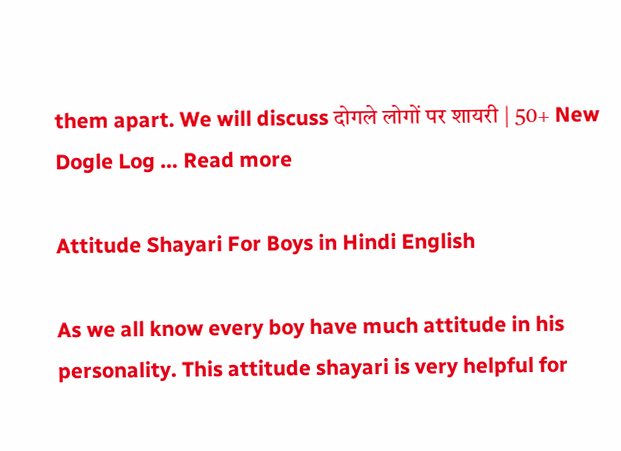them apart. We will discuss दोगले लोगों पर शायरी | 50+ New Dogle Log … Read more

Attitude Shayari For Boys in Hindi English

As we all know every boy have much attitude in his personality. This attitude shayari is very helpful for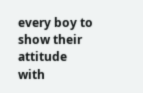every boy to show their attitude with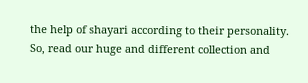the help of shayari according to their personality. So, read our huge and different collection and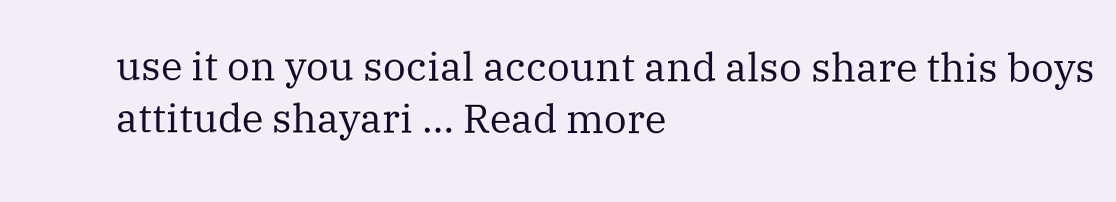use it on you social account and also share this boys attitude shayari … Read more